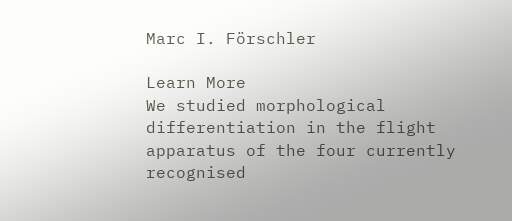Marc I. Förschler

Learn More
We studied morphological differentiation in the flight apparatus of the four currently recognised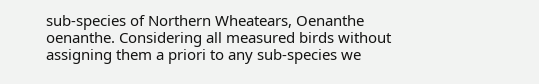sub-species of Northern Wheatears, Oenanthe oenanthe. Considering all measured birds without assigning them a priori to any sub-species we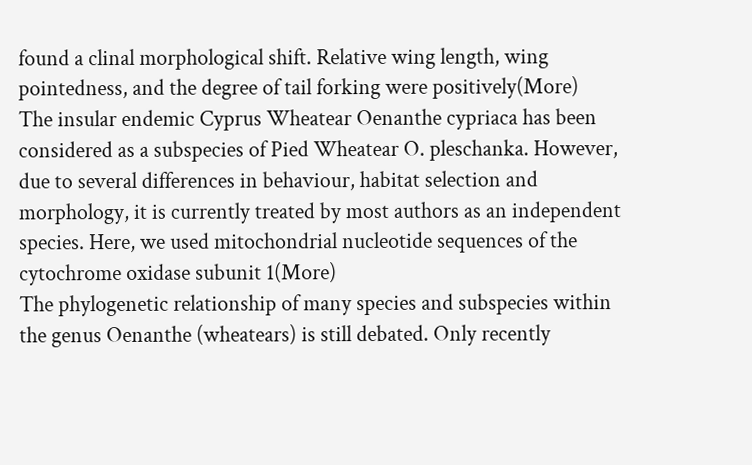found a clinal morphological shift. Relative wing length, wing pointedness, and the degree of tail forking were positively(More)
The insular endemic Cyprus Wheatear Oenanthe cypriaca has been considered as a subspecies of Pied Wheatear O. pleschanka. However, due to several differences in behaviour, habitat selection and morphology, it is currently treated by most authors as an independent species. Here, we used mitochondrial nucleotide sequences of the cytochrome oxidase subunit 1(More)
The phylogenetic relationship of many species and subspecies within the genus Oenanthe (wheatears) is still debated. Only recently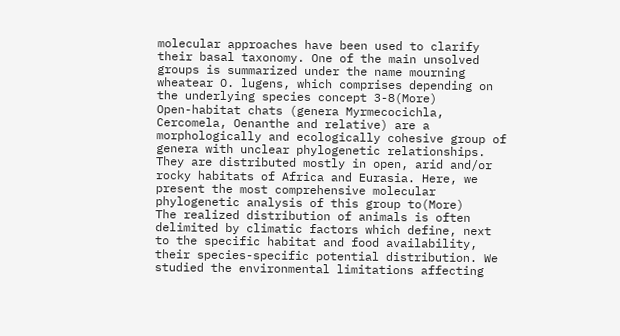molecular approaches have been used to clarify their basal taxonomy. One of the main unsolved groups is summarized under the name mourning wheatear O. lugens, which comprises depending on the underlying species concept 3-8(More)
Open-habitat chats (genera Myrmecocichla, Cercomela, Oenanthe and relative) are a morphologically and ecologically cohesive group of genera with unclear phylogenetic relationships. They are distributed mostly in open, arid and/or rocky habitats of Africa and Eurasia. Here, we present the most comprehensive molecular phylogenetic analysis of this group to(More)
The realized distribution of animals is often delimited by climatic factors which define, next to the specific habitat and food availability, their species-specific potential distribution. We studied the environmental limitations affecting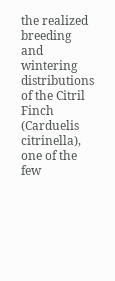the realized breeding and wintering distributions of the Citril Finch (Carduelis citrinella), one of the few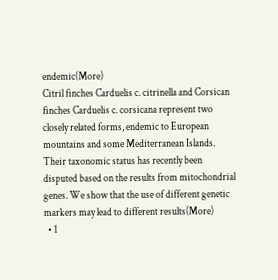endemic(More)
Citril finches Carduelis c. citrinella and Corsican finches Carduelis c. corsicana represent two closely related forms, endemic to European mountains and some Mediterranean Islands. Their taxonomic status has recently been disputed based on the results from mitochondrial genes. We show that the use of different genetic markers may lead to different results(More)
  • 1